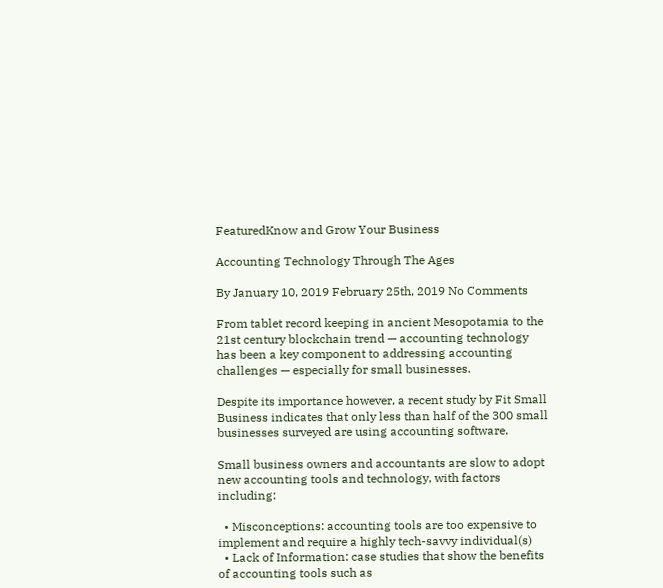FeaturedKnow and Grow Your Business

Accounting Technology Through The Ages

By January 10, 2019 February 25th, 2019 No Comments

From tablet record keeping in ancient Mesopotamia to the 21st century blockchain trend — accounting technology has been a key component to addressing accounting challenges — especially for small businesses.

Despite its importance however, a recent study by Fit Small Business indicates that only less than half of the 300 small businesses surveyed are using accounting software.

Small business owners and accountants are slow to adopt new accounting tools and technology, with factors including:

  • Misconceptions: accounting tools are too expensive to implement and require a highly tech-savvy individual(s)
  • Lack of Information: case studies that show the benefits of accounting tools such as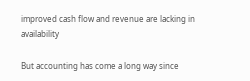improved cash flow and revenue are lacking in availability

But accounting has come a long way since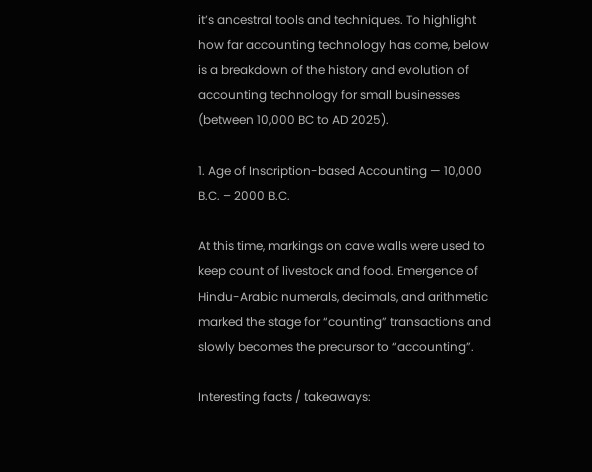it’s ancestral tools and techniques. To highlight how far accounting technology has come, below is a breakdown of the history and evolution of accounting technology for small businesses (between 10,000 BC to AD 2025).

1. Age of Inscription-based Accounting — 10,000 B.C. – 2000 B.C.

At this time, markings on cave walls were used to keep count of livestock and food. Emergence of Hindu-Arabic numerals, decimals, and arithmetic marked the stage for “counting” transactions and slowly becomes the precursor to “accounting”.

Interesting facts / takeaways: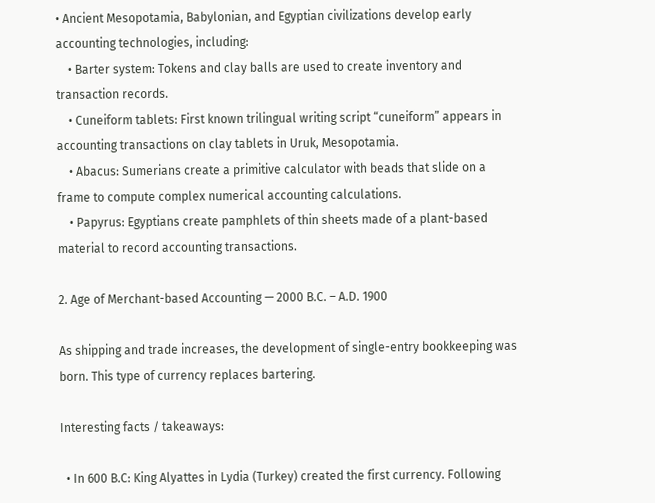• Ancient Mesopotamia, Babylonian, and Egyptian civilizations develop early accounting technologies, including:
    • Barter system: Tokens and clay balls are used to create inventory and  transaction records.
    • Cuneiform tablets: First known trilingual writing script “cuneiform” appears in accounting transactions on clay tablets in Uruk, Mesopotamia.
    • Abacus: Sumerians create a primitive calculator with beads that slide on a frame to compute complex numerical accounting calculations.
    • Papyrus: Egyptians create pamphlets of thin sheets made of a plant-based material to record accounting transactions.

2. Age of Merchant-based Accounting — 2000 B.C. – A.D. 1900

As shipping and trade increases, the development of single-entry bookkeeping was born. This type of currency replaces bartering.

Interesting facts / takeaways:

  • In 600 B.C: King Alyattes in Lydia (Turkey) created the first currency. Following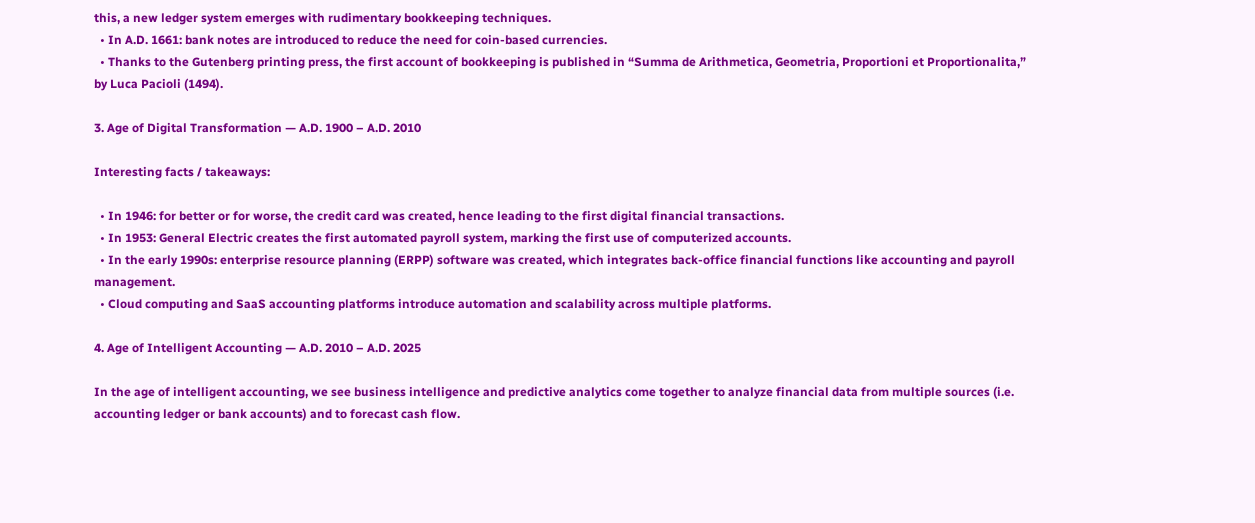this, a new ledger system emerges with rudimentary bookkeeping techniques.
  • In A.D. 1661: bank notes are introduced to reduce the need for coin-based currencies.
  • Thanks to the Gutenberg printing press, the first account of bookkeeping is published in “Summa de Arithmetica, Geometria, Proportioni et Proportionalita,” by Luca Pacioli (1494).

3. Age of Digital Transformation — A.D. 1900 – A.D. 2010

Interesting facts / takeaways:

  • In 1946: for better or for worse, the credit card was created, hence leading to the first digital financial transactions.
  • In 1953: General Electric creates the first automated payroll system, marking the first use of computerized accounts.
  • In the early 1990s: enterprise resource planning (ERPP) software was created, which integrates back-office financial functions like accounting and payroll management.
  • Cloud computing and SaaS accounting platforms introduce automation and scalability across multiple platforms.

4. Age of Intelligent Accounting — A.D. 2010 – A.D. 2025

In the age of intelligent accounting, we see business intelligence and predictive analytics come together to analyze financial data from multiple sources (i.e. accounting ledger or bank accounts) and to forecast cash flow.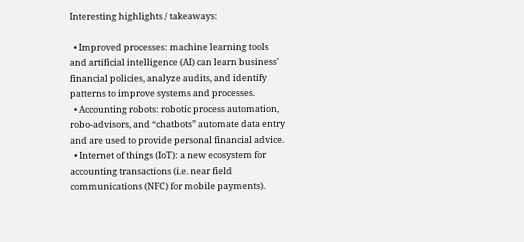Interesting highlights / takeaways:

  • Improved processes: machine learning tools and artificial intelligence (AI) can learn business’ financial policies, analyze audits, and identify patterns to improve systems and processes.
  • Accounting robots: robotic process automation, robo-advisors, and “chatbots” automate data entry and are used to provide personal financial advice.
  • Internet of things (IoT): a new ecosystem for accounting transactions (i.e. near field communications (NFC) for mobile payments).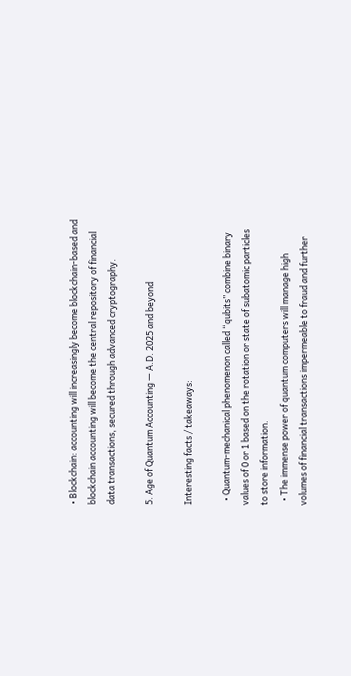• Blockchain: accounting will increasingly become blockchain-based and blockchain accounting will become the central repository of financial data transactions, secured through advanced cryptography.

5. Age of Quantum Accounting — A.D. 2025 and beyond

Interesting facts / takeaways:

  • Quantum-mechanical phenomenon called “qubits” combine binary values of 0 or 1 based on the rotation or state of subatomic particles to store information.
  • The immense power of quantum computers will manage high volumes of financial transactions impermeable to fraud and further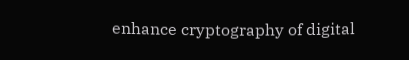enhance cryptography of digital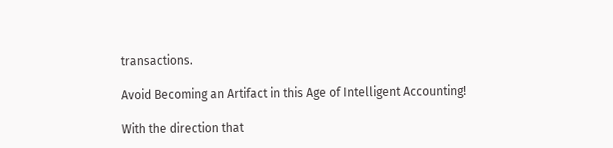transactions.

Avoid Becoming an Artifact in this Age of Intelligent Accounting!

With the direction that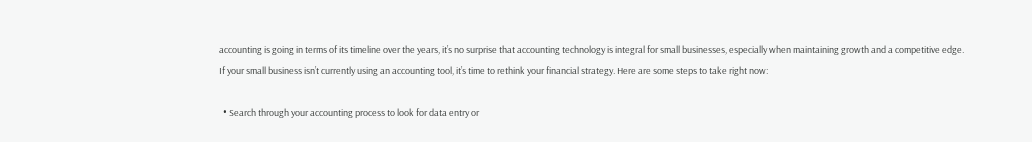accounting is going in terms of its timeline over the years, it’s no surprise that accounting technology is integral for small businesses, especially when maintaining growth and a competitive edge. If your small business isn’t currently using an accounting tool, it’s time to rethink your financial strategy. Here are some steps to take right now:

  • Search through your accounting process to look for data entry or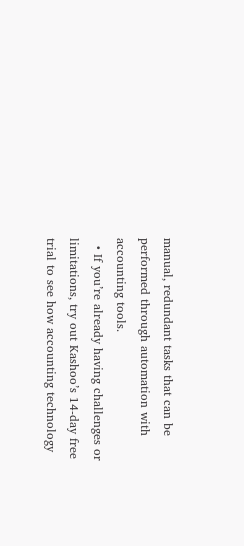manual, redundant tasks that can be performed through automation with accounting tools.
  • If you’re already having challenges or limitations, try out Kashoo’s 14-day free trial to see how accounting technology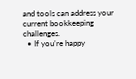and tools can address your current bookkeeping challenges.
  • If you’re happy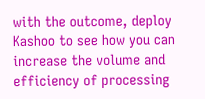with the outcome, deploy Kashoo to see how you can increase the volume and efficiency of processing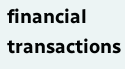financial transactions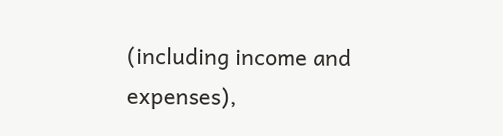(including income and expenses),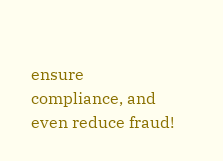ensure compliance, and even reduce fraud!